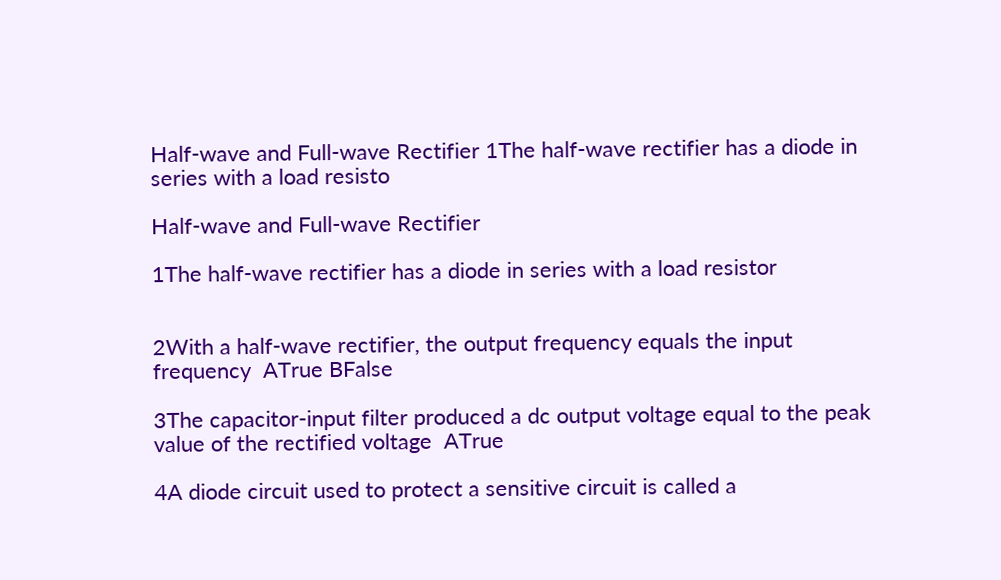Half-wave and Full-wave Rectifier 1The half-wave rectifier has a diode in series with a load resisto

Half-wave and Full-wave Rectifier

1The half-wave rectifier has a diode in series with a load resistor


2With a half-wave rectifier, the output frequency equals the input frequency  ATrue BFalse

3The capacitor-input filter produced a dc output voltage equal to the peak value of the rectified voltage  ATrue

4A diode circuit used to protect a sensitive circuit is called a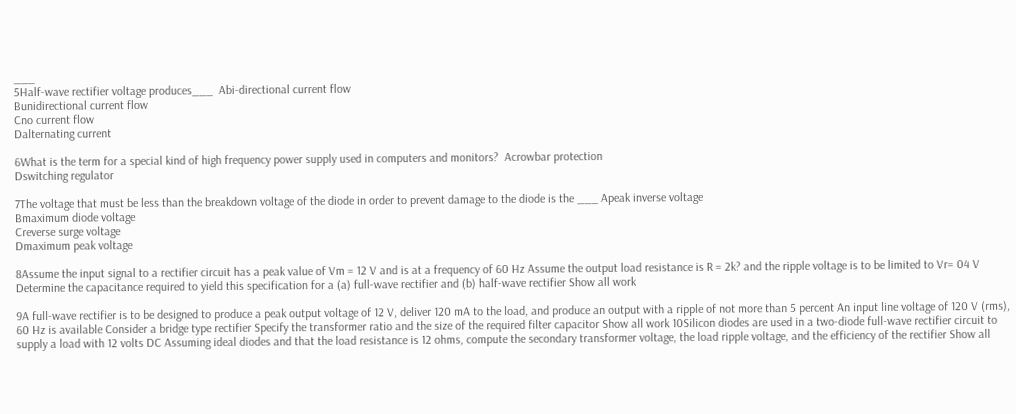___
5Half-wave rectifier voltage produces___  Abi-directional current flow
Bunidirectional current flow
Cno current flow
Dalternating current

6What is the term for a special kind of high frequency power supply used in computers and monitors?  Acrowbar protection
Dswitching regulator

7The voltage that must be less than the breakdown voltage of the diode in order to prevent damage to the diode is the ___ Apeak inverse voltage
Bmaximum diode voltage
Creverse surge voltage
Dmaximum peak voltage

8Assume the input signal to a rectifier circuit has a peak value of Vm = 12 V and is at a frequency of 60 Hz Assume the output load resistance is R = 2k? and the ripple voltage is to be limited to Vr= 04 V Determine the capacitance required to yield this specification for a (a) full-wave rectifier and (b) half-wave rectifier Show all work

9A full-wave rectifier is to be designed to produce a peak output voltage of 12 V, deliver 120 mA to the load, and produce an output with a ripple of not more than 5 percent An input line voltage of 120 V (rms), 60 Hz is available Consider a bridge type rectifier Specify the transformer ratio and the size of the required filter capacitor Show all work 10Silicon diodes are used in a two-diode full-wave rectifier circuit to supply a load with 12 volts DC Assuming ideal diodes and that the load resistance is 12 ohms, compute the secondary transformer voltage, the load ripple voltage, and the efficiency of the rectifier Show all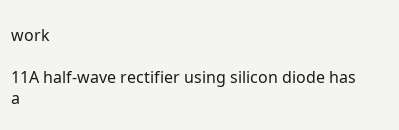work

11A half-wave rectifier using silicon diode has a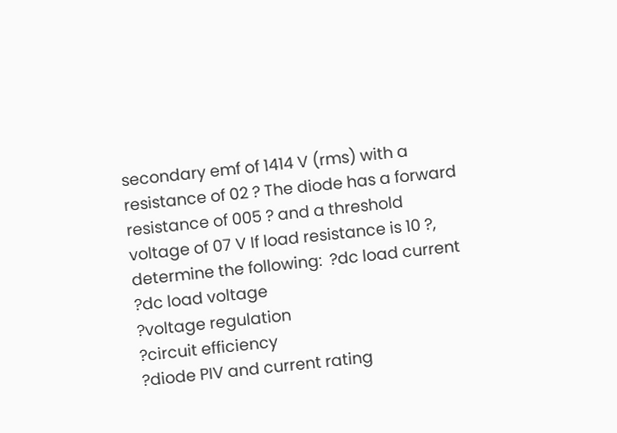secondary emf of 1414 V (rms) with a resistance of 02 ? The diode has a forward resistance of 005 ? and a threshold voltage of 07 V If load resistance is 10 ?, determine the following:  ?dc load current
?dc load voltage
?voltage regulation
?circuit efficiency
?diode PIV and current rating